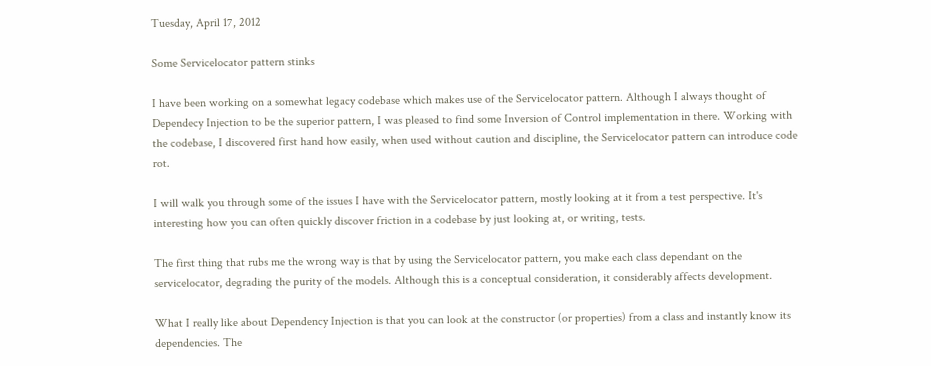Tuesday, April 17, 2012

Some Servicelocator pattern stinks

I have been working on a somewhat legacy codebase which makes use of the Servicelocator pattern. Although I always thought of Dependecy Injection to be the superior pattern, I was pleased to find some Inversion of Control implementation in there. Working with the codebase, I discovered first hand how easily, when used without caution and discipline, the Servicelocator pattern can introduce code rot.

I will walk you through some of the issues I have with the Servicelocator pattern, mostly looking at it from a test perspective. It's interesting how you can often quickly discover friction in a codebase by just looking at, or writing, tests.

The first thing that rubs me the wrong way is that by using the Servicelocator pattern, you make each class dependant on the servicelocator, degrading the purity of the models. Although this is a conceptual consideration, it considerably affects development.

What I really like about Dependency Injection is that you can look at the constructor (or properties) from a class and instantly know its dependencies. The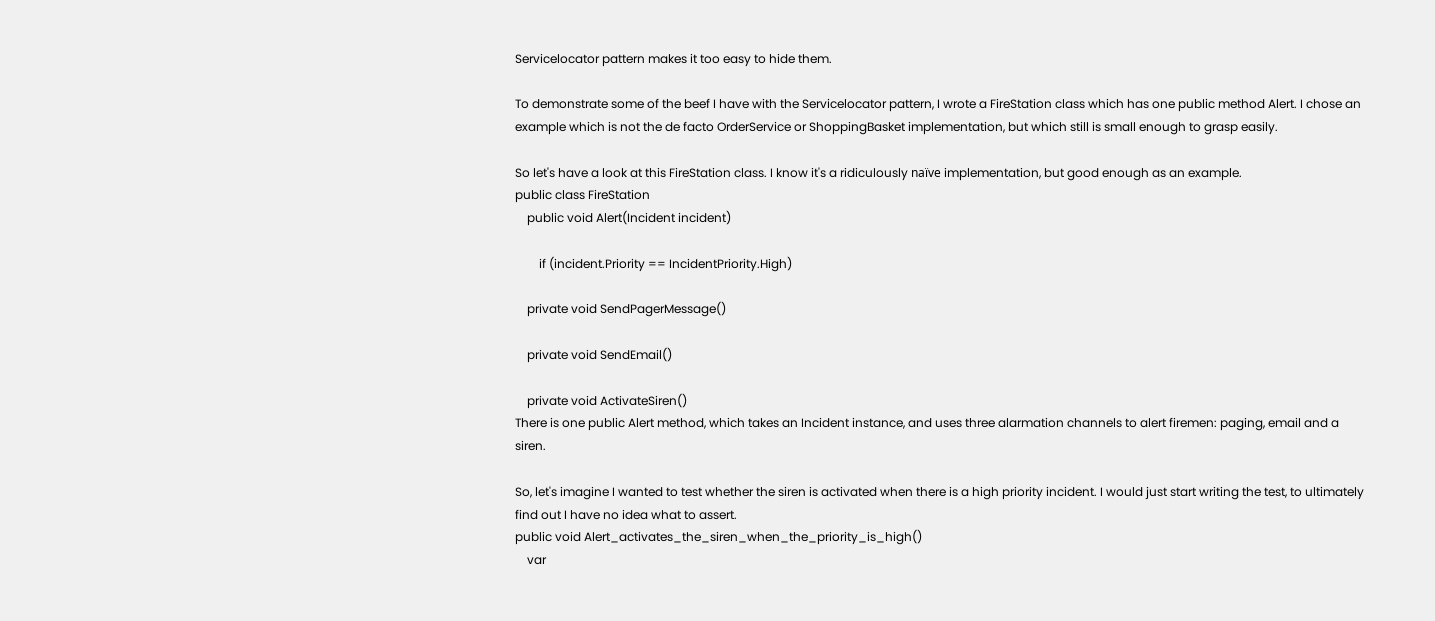Servicelocator pattern makes it too easy to hide them.

To demonstrate some of the beef I have with the Servicelocator pattern, I wrote a FireStation class which has one public method Alert. I chose an example which is not the de facto OrderService or ShoppingBasket implementation, but which still is small enough to grasp easily.

So let's have a look at this FireStation class. I know it's a ridiculously naïve implementation, but good enough as an example.
public class FireStation
    public void Alert(Incident incident)

        if (incident.Priority == IncidentPriority.High)

    private void SendPagerMessage()

    private void SendEmail()

    private void ActivateSiren()
There is one public Alert method, which takes an Incident instance, and uses three alarmation channels to alert firemen: paging, email and a siren.

So, let's imagine I wanted to test whether the siren is activated when there is a high priority incident. I would just start writing the test, to ultimately find out I have no idea what to assert.
public void Alert_activates_the_siren_when_the_priority_is_high()
    var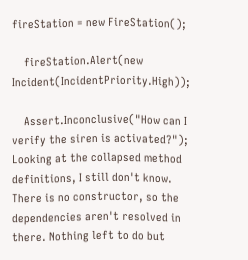fireStation = new FireStation();

    fireStation.Alert(new Incident(IncidentPriority.High));

    Assert.Inconclusive("How can I verify the siren is activated?");
Looking at the collapsed method definitions, I still don't know. There is no constructor, so the dependencies aren't resolved in there. Nothing left to do but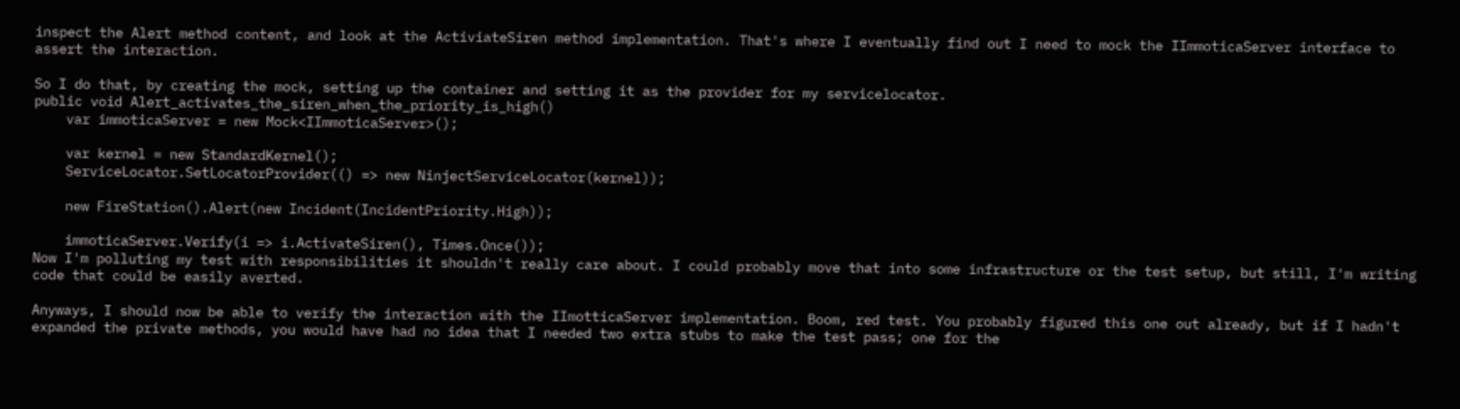inspect the Alert method content, and look at the ActiviateSiren method implementation. That's where I eventually find out I need to mock the IImmoticaServer interface to assert the interaction.

So I do that, by creating the mock, setting up the container and setting it as the provider for my servicelocator.
public void Alert_activates_the_siren_when_the_priority_is_high()
    var immoticaServer = new Mock<IImmoticaServer>();

    var kernel = new StandardKernel();
    ServiceLocator.SetLocatorProvider(() => new NinjectServiceLocator(kernel));

    new FireStation().Alert(new Incident(IncidentPriority.High));

    immoticaServer.Verify(i => i.ActivateSiren(), Times.Once());
Now I'm polluting my test with responsibilities it shouldn't really care about. I could probably move that into some infrastructure or the test setup, but still, I'm writing code that could be easily averted.

Anyways, I should now be able to verify the interaction with the IImotticaServer implementation. Boom, red test. You probably figured this one out already, but if I hadn't expanded the private methods, you would have had no idea that I needed two extra stubs to make the test pass; one for the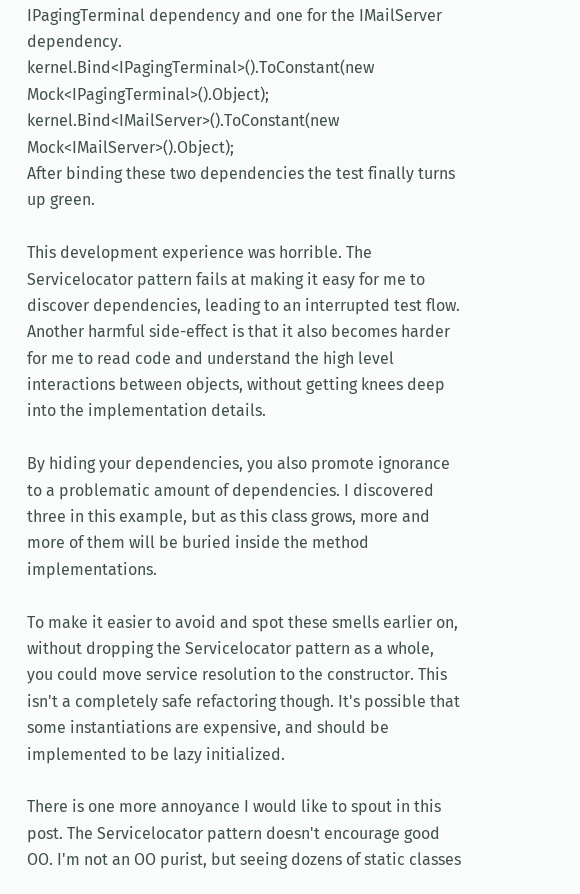IPagingTerminal dependency and one for the IMailServer dependency.
kernel.Bind<IPagingTerminal>().ToConstant(new Mock<IPagingTerminal>().Object);
kernel.Bind<IMailServer>().ToConstant(new Mock<IMailServer>().Object);
After binding these two dependencies the test finally turns up green.

This development experience was horrible. The Servicelocator pattern fails at making it easy for me to discover dependencies, leading to an interrupted test flow. Another harmful side-effect is that it also becomes harder for me to read code and understand the high level interactions between objects, without getting knees deep into the implementation details.

By hiding your dependencies, you also promote ignorance to a problematic amount of dependencies. I discovered three in this example, but as this class grows, more and more of them will be buried inside the method implementations.

To make it easier to avoid and spot these smells earlier on, without dropping the Servicelocator pattern as a whole, you could move service resolution to the constructor. This isn't a completely safe refactoring though. It's possible that some instantiations are expensive, and should be implemented to be lazy initialized.

There is one more annoyance I would like to spout in this post. The Servicelocator pattern doesn't encourage good OO. I'm not an OO purist, but seeing dozens of static classes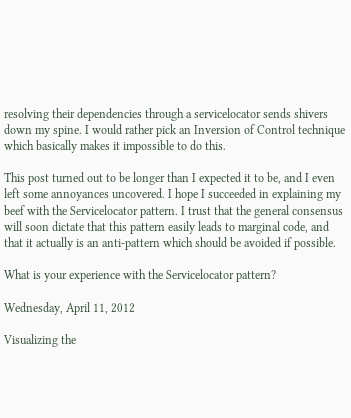resolving their dependencies through a servicelocator sends shivers down my spine. I would rather pick an Inversion of Control technique which basically makes it impossible to do this.

This post turned out to be longer than I expected it to be, and I even left some annoyances uncovered. I hope I succeeded in explaining my beef with the Servicelocator pattern. I trust that the general consensus will soon dictate that this pattern easily leads to marginal code, and that it actually is an anti-pattern which should be avoided if possible.

What is your experience with the Servicelocator pattern?

Wednesday, April 11, 2012

Visualizing the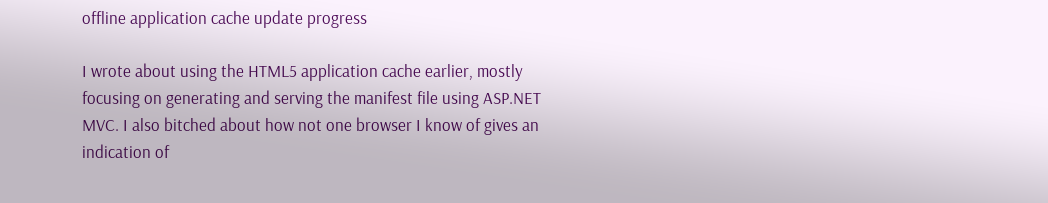offline application cache update progress

I wrote about using the HTML5 application cache earlier, mostly focusing on generating and serving the manifest file using ASP.NET MVC. I also bitched about how not one browser I know of gives an indication of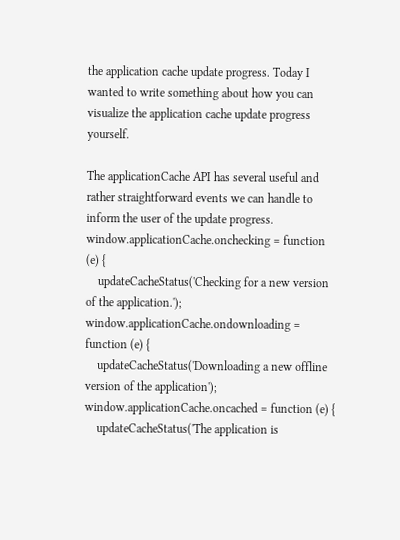the application cache update progress. Today I wanted to write something about how you can visualize the application cache update progress yourself.

The applicationCache API has several useful and rather straightforward events we can handle to inform the user of the update progress.
window.applicationCache.onchecking = function (e) {
    updateCacheStatus('Checking for a new version of the application.');
window.applicationCache.ondownloading = function (e) {
    updateCacheStatus('Downloading a new offline version of the application');
window.applicationCache.oncached = function (e) {
    updateCacheStatus('The application is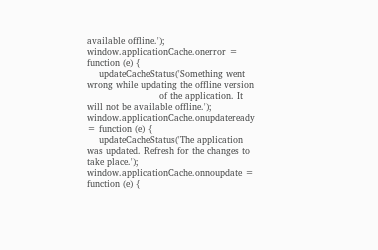available offline.');
window.applicationCache.onerror = function (e) {
    updateCacheStatus('Something went wrong while updating the offline version
                        of the application. It will not be available offline.');
window.applicationCache.onupdateready = function (e) {
    updateCacheStatus('The application was updated. Refresh for the changes to take place.');
window.applicationCache.onnoupdate = function (e) {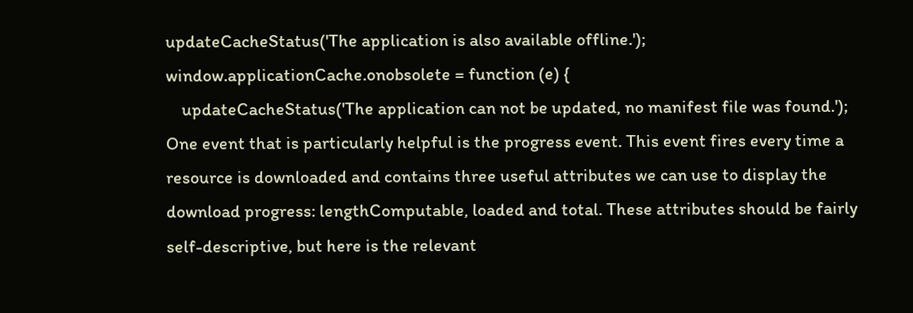updateCacheStatus('The application is also available offline.');
window.applicationCache.onobsolete = function (e) {
    updateCacheStatus('The application can not be updated, no manifest file was found.');
One event that is particularly helpful is the progress event. This event fires every time a resource is downloaded and contains three useful attributes we can use to display the download progress: lengthComputable, loaded and total. These attributes should be fairly self-descriptive, but here is the relevant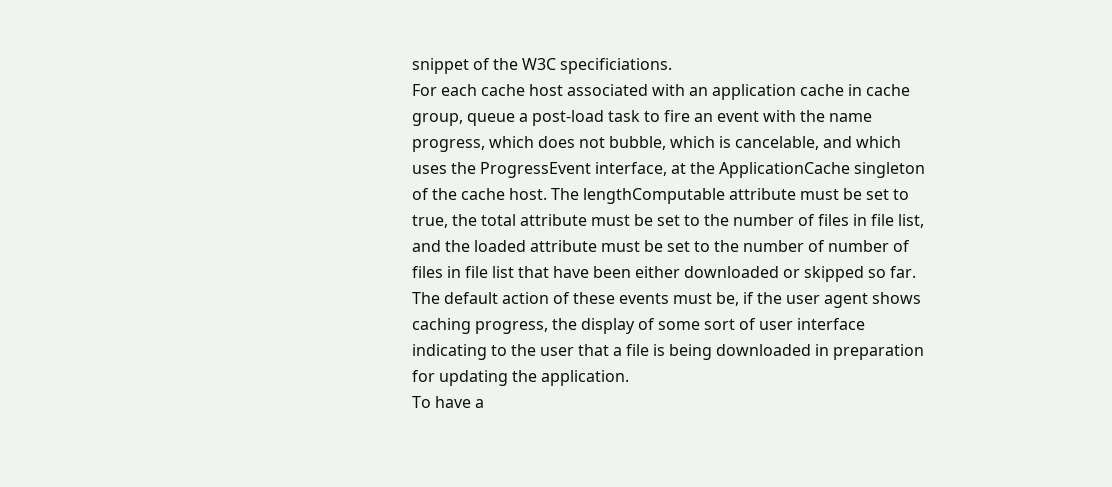snippet of the W3C specificiations.
For each cache host associated with an application cache in cache group, queue a post-load task to fire an event with the name progress, which does not bubble, which is cancelable, and which uses the ProgressEvent interface, at the ApplicationCache singleton of the cache host. The lengthComputable attribute must be set to true, the total attribute must be set to the number of files in file list, and the loaded attribute must be set to the number of number of files in file list that have been either downloaded or skipped so far. The default action of these events must be, if the user agent shows caching progress, the display of some sort of user interface indicating to the user that a file is being downloaded in preparation for updating the application.
To have a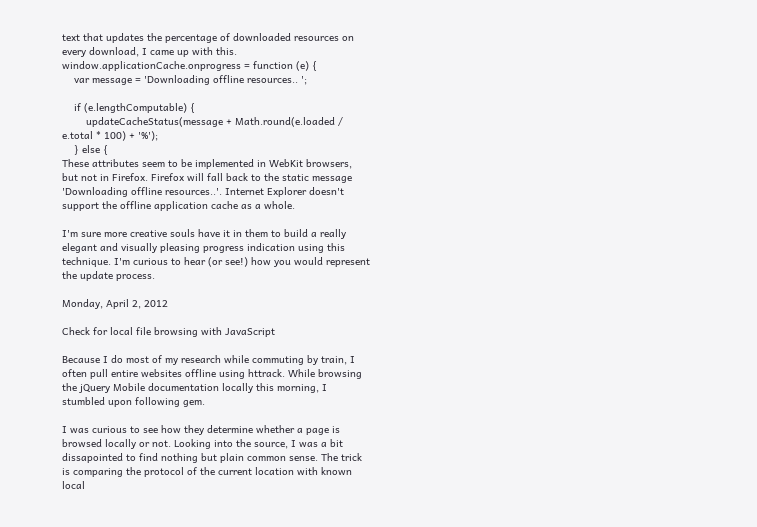text that updates the percentage of downloaded resources on every download, I came up with this.
window.applicationCache.onprogress = function (e) {
    var message = 'Downloading offline resources.. ';

    if (e.lengthComputable) {
        updateCacheStatus(message + Math.round(e.loaded / e.total * 100) + '%');
    } else {
These attributes seem to be implemented in WebKit browsers, but not in Firefox. Firefox will fall back to the static message 'Downloading offline resources..'. Internet Explorer doesn't support the offline application cache as a whole.

I'm sure more creative souls have it in them to build a really elegant and visually pleasing progress indication using this technique. I'm curious to hear (or see!) how you would represent the update process.

Monday, April 2, 2012

Check for local file browsing with JavaScript

Because I do most of my research while commuting by train, I often pull entire websites offline using httrack. While browsing the jQuery Mobile documentation locally this morning, I stumbled upon following gem.

I was curious to see how they determine whether a page is browsed locally or not. Looking into the source, I was a bit dissapointed to find nothing but plain common sense. The trick is comparing the protocol of the current location with known local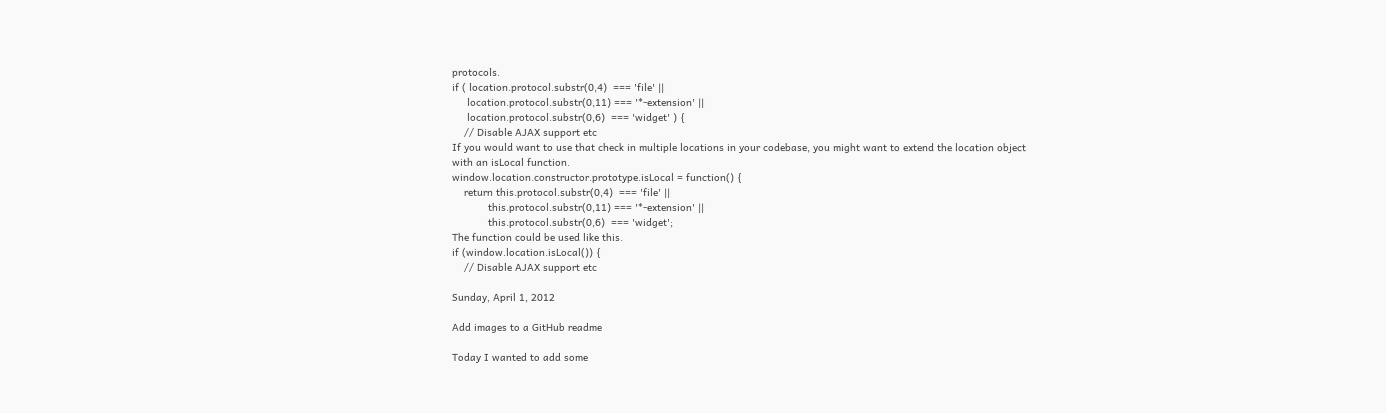protocols.
if ( location.protocol.substr(0,4)  === 'file' ||
     location.protocol.substr(0,11) === '*-extension' ||
     location.protocol.substr(0,6)  === 'widget' ) {
    // Disable AJAX support etc
If you would want to use that check in multiple locations in your codebase, you might want to extend the location object with an isLocal function.
window.location.constructor.prototype.isLocal = function() {
    return this.protocol.substr(0,4)  === 'file' ||
            this.protocol.substr(0,11) === '*-extension' ||
            this.protocol.substr(0,6)  === 'widget';
The function could be used like this.
if (window.location.isLocal()) {
    // Disable AJAX support etc

Sunday, April 1, 2012

Add images to a GitHub readme

Today I wanted to add some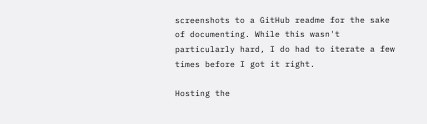screenshots to a GitHub readme for the sake of documenting. While this wasn't particularly hard, I do had to iterate a few times before I got it right.

Hosting the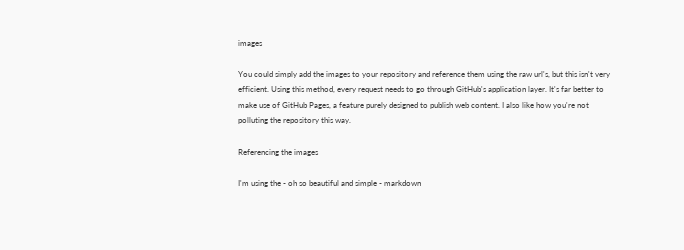images

You could simply add the images to your repository and reference them using the raw url's, but this isn't very efficient. Using this method, every request needs to go through GitHub's application layer. It's far better to make use of GitHub Pages, a feature purely designed to publish web content. I also like how you're not polluting the repository this way.

Referencing the images

I'm using the - oh so beautiful and simple - markdown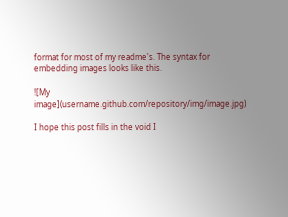format for most of my readme's. The syntax for embedding images looks like this.

![My image](username.github.com/repository/img/image.jpg)

I hope this post fills in the void I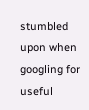stumbled upon when googling for useful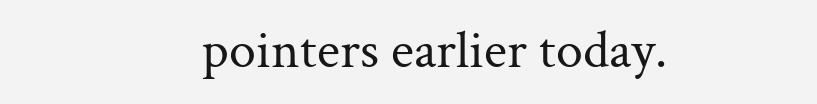pointers earlier today.